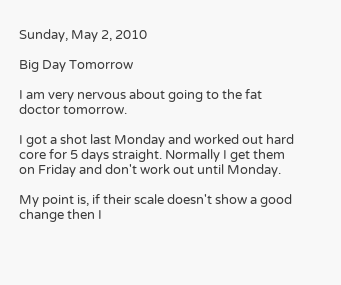Sunday, May 2, 2010

Big Day Tomorrow

I am very nervous about going to the fat doctor tomorrow.

I got a shot last Monday and worked out hard core for 5 days straight. Normally I get them on Friday and don't work out until Monday.

My point is, if their scale doesn't show a good change then I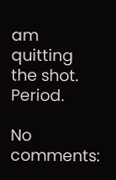am quitting the shot. Period.

No comments: